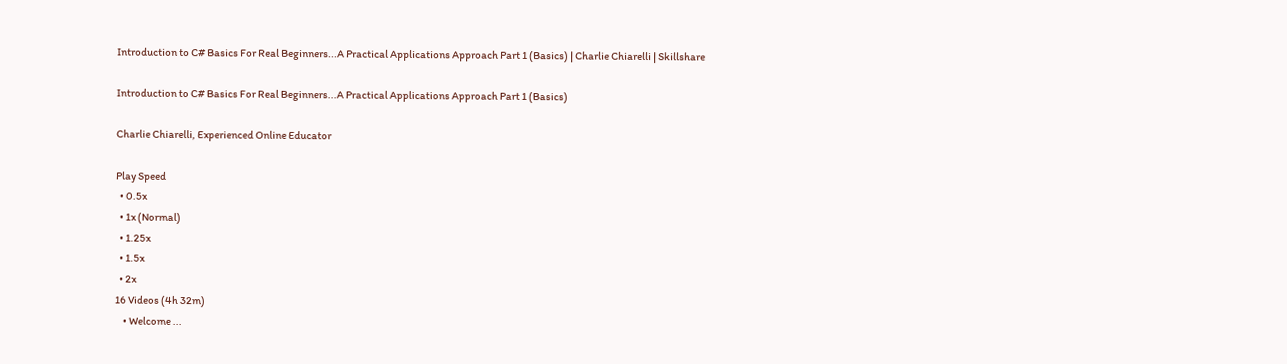Introduction to C# Basics For Real Beginners...A Practical Applications Approach Part 1 (Basics) | Charlie Chiarelli | Skillshare

Introduction to C# Basics For Real Beginners...A Practical Applications Approach Part 1 (Basics)

Charlie Chiarelli, Experienced Online Educator

Play Speed
  • 0.5x
  • 1x (Normal)
  • 1.25x
  • 1.5x
  • 2x
16 Videos (4h 32m)
    • Welcome ...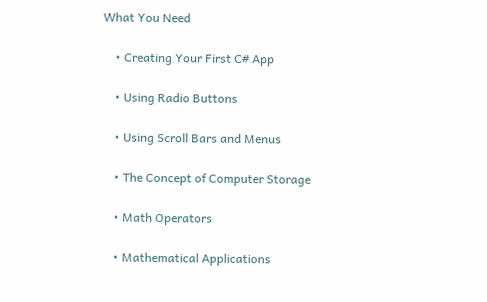What You Need

    • Creating Your First C# App

    • Using Radio Buttons

    • Using Scroll Bars and Menus

    • The Concept of Computer Storage

    • Math Operators

    • Mathematical Applications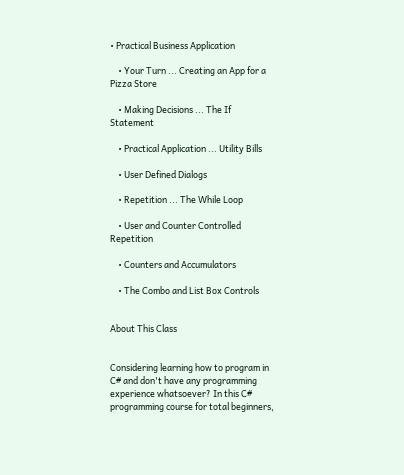• Practical Business Application

    • Your Turn ... Creating an App for a Pizza Store

    • Making Decisions ... The If Statement

    • Practical Application ... Utility Bills

    • User Defined Dialogs

    • Repetition ... The While Loop

    • User and Counter Controlled Repetition

    • Counters and Accumulators

    • The Combo and List Box Controls


About This Class


Considering learning how to program in C# and don't have any programming experience whatsoever? In this C# programming course for total beginners,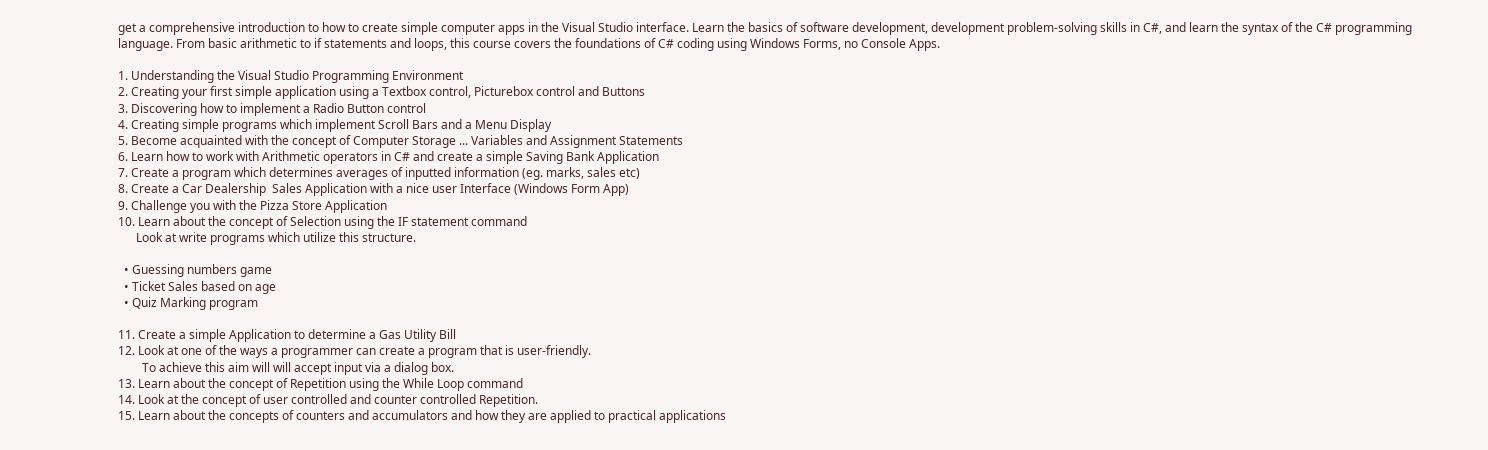get a comprehensive introduction to how to create simple computer apps in the Visual Studio interface. Learn the basics of software development, development problem-solving skills in C#, and learn the syntax of the C# programming language. From basic arithmetic to if statements and loops, this course covers the foundations of C# coding using Windows Forms, no Console Apps.

1. Understanding the Visual Studio Programming Environment
2. Creating your first simple application using a Textbox control, Picturebox control and Buttons
3. Discovering how to implement a Radio Button control
4. Creating simple programs which implement Scroll Bars and a Menu Display
5. Become acquainted with the concept of Computer Storage ... Variables and Assignment Statements
6. Learn how to work with Arithmetic operators in C# and create a simple Saving Bank Application
7. Create a program which determines averages of inputted information (eg. marks, sales etc)
8. Create a Car Dealership  Sales Application with a nice user Interface (Windows Form App)
9. Challenge you with the Pizza Store Application
10. Learn about the concept of Selection using the IF statement command
      Look at write programs which utilize this structure.

  • Guessing numbers game
  • Ticket Sales based on age
  • Quiz Marking program

11. Create a simple Application to determine a Gas Utility Bill
12. Look at one of the ways a programmer can create a program that is user-friendly.
        To achieve this aim will will accept input via a dialog box.
13. Learn about the concept of Repetition using the While Loop command
14. Look at the concept of user controlled and counter controlled Repetition.
15. Learn about the concepts of counters and accumulators and how they are applied to practical applications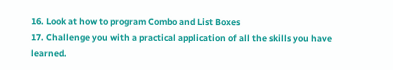16. Look at how to program Combo and List Boxes
17. Challenge you with a practical application of all the skills you have learned.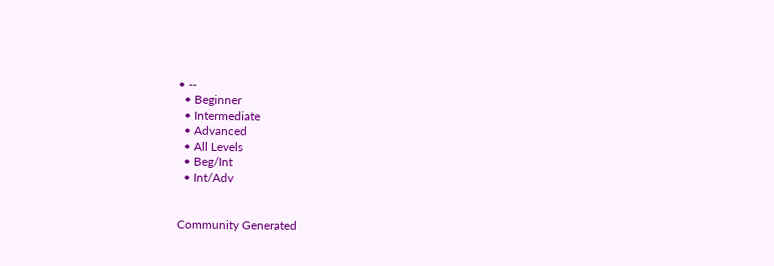• --
  • Beginner
  • Intermediate
  • Advanced
  • All Levels
  • Beg/Int
  • Int/Adv


Community Generated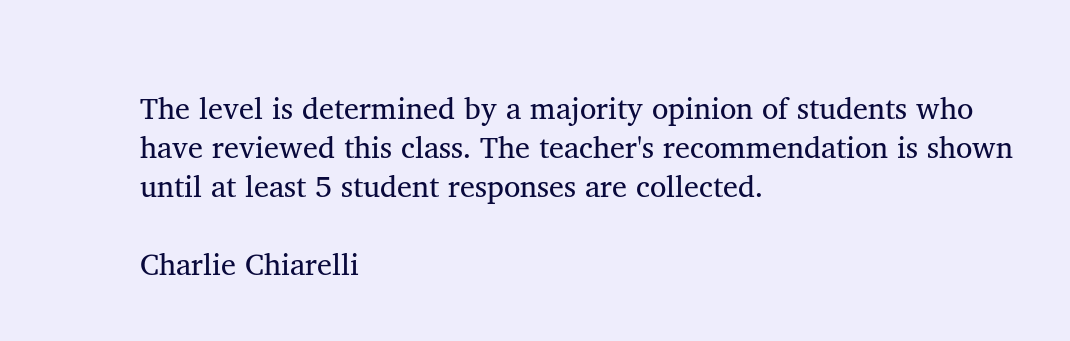The level is determined by a majority opinion of students who have reviewed this class. The teacher's recommendation is shown until at least 5 student responses are collected.

Charlie Chiarelli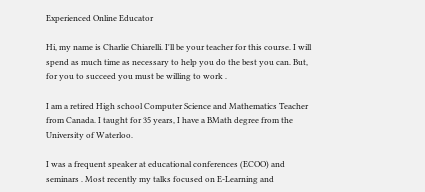Experienced Online Educator

Hi, my name is Charlie Chiarelli. I'll be your teacher for this course. I will spend as much time as necessary to help you do the best you can. But, for you to succeed you must be willing to work .

I am a retired High school Computer Science and Mathematics Teacher from Canada. I taught for 35 years, I have a BMath degree from the University of Waterloo.

I was a frequent speaker at educational conferences (ECOO) and seminars . Most recently my talks focused on E-Learning and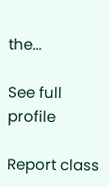the...

See full profile

Report class